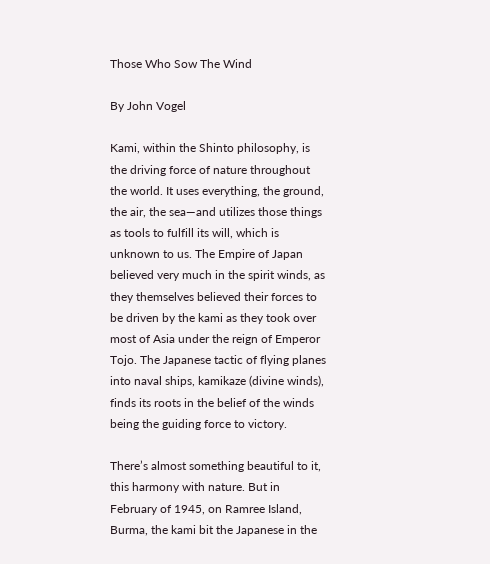Those Who Sow The Wind

By John Vogel

Kami, within the Shinto philosophy, is the driving force of nature throughout the world. It uses everything, the ground, the air, the sea—and utilizes those things as tools to fulfill its will, which is unknown to us. The Empire of Japan believed very much in the spirit winds, as they themselves believed their forces to be driven by the kami as they took over most of Asia under the reign of Emperor Tojo. The Japanese tactic of flying planes into naval ships, kamikaze (divine winds), finds its roots in the belief of the winds being the guiding force to victory.

There’s almost something beautiful to it, this harmony with nature. But in February of 1945, on Ramree Island, Burma, the kami bit the Japanese in the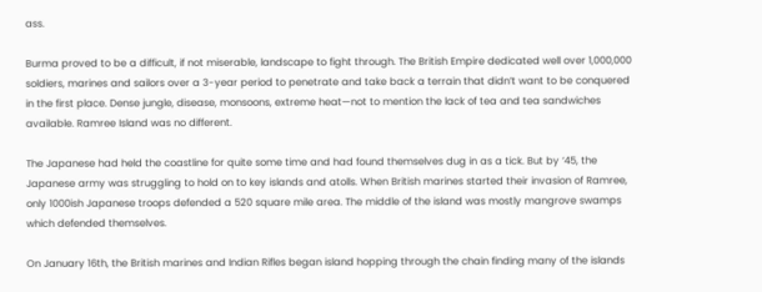ass.

Burma proved to be a difficult, if not miserable, landscape to fight through. The British Empire dedicated well over 1,000,000 soldiers, marines and sailors over a 3-year period to penetrate and take back a terrain that didn’t want to be conquered in the first place. Dense jungle, disease, monsoons, extreme heat—not to mention the lack of tea and tea sandwiches available. Ramree Island was no different.

The Japanese had held the coastline for quite some time and had found themselves dug in as a tick. But by ‘45, the Japanese army was struggling to hold on to key islands and atolls. When British marines started their invasion of Ramree, only 1000ish Japanese troops defended a 520 square mile area. The middle of the island was mostly mangrove swamps which defended themselves.

On January 16th, the British marines and Indian Rifles began island hopping through the chain finding many of the islands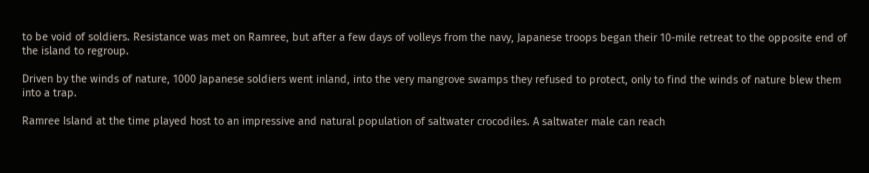to be void of soldiers. Resistance was met on Ramree, but after a few days of volleys from the navy, Japanese troops began their 10-mile retreat to the opposite end of the island to regroup.

Driven by the winds of nature, 1000 Japanese soldiers went inland, into the very mangrove swamps they refused to protect, only to find the winds of nature blew them into a trap.

Ramree Island at the time played host to an impressive and natural population of saltwater crocodiles. A saltwater male can reach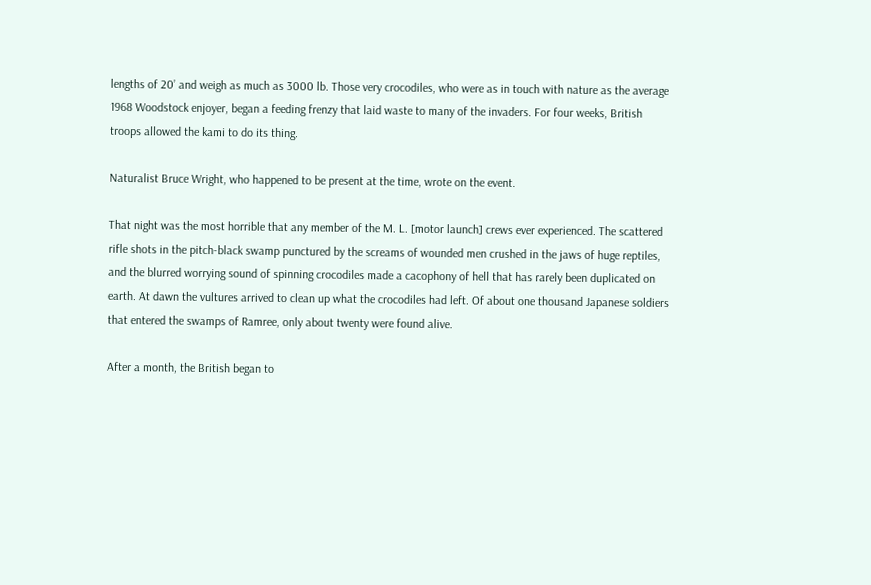lengths of 20’ and weigh as much as 3000 lb. Those very crocodiles, who were as in touch with nature as the average 1968 Woodstock enjoyer, began a feeding frenzy that laid waste to many of the invaders. For four weeks, British troops allowed the kami to do its thing.

Naturalist Bruce Wright, who happened to be present at the time, wrote on the event.

That night was the most horrible that any member of the M. L. [motor launch] crews ever experienced. The scattered rifle shots in the pitch-black swamp punctured by the screams of wounded men crushed in the jaws of huge reptiles, and the blurred worrying sound of spinning crocodiles made a cacophony of hell that has rarely been duplicated on earth. At dawn the vultures arrived to clean up what the crocodiles had left. Of about one thousand Japanese soldiers that entered the swamps of Ramree, only about twenty were found alive.

After a month, the British began to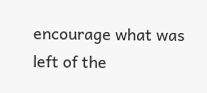encourage what was left of the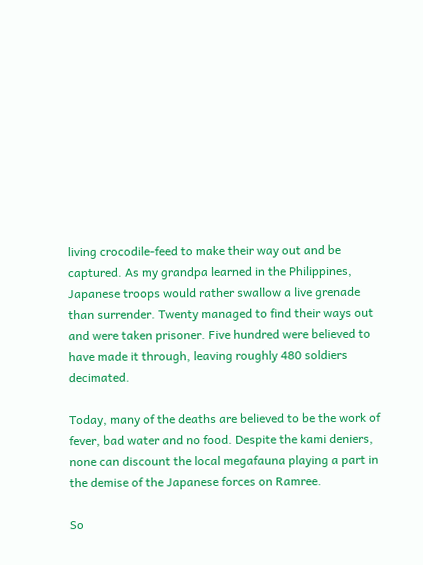living crocodile-feed to make their way out and be captured. As my grandpa learned in the Philippines, Japanese troops would rather swallow a live grenade than surrender. Twenty managed to find their ways out and were taken prisoner. Five hundred were believed to have made it through, leaving roughly 480 soldiers decimated.

Today, many of the deaths are believed to be the work of fever, bad water and no food. Despite the kami deniers, none can discount the local megafauna playing a part in the demise of the Japanese forces on Ramree.

So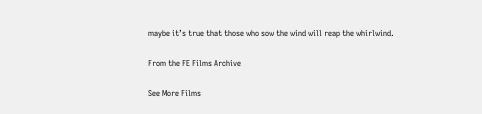maybe it’s true that those who sow the wind will reap the whirlwind.

From the FE Films Archive

See More Films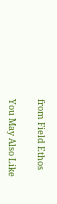from Field Ethos

You May Also Like